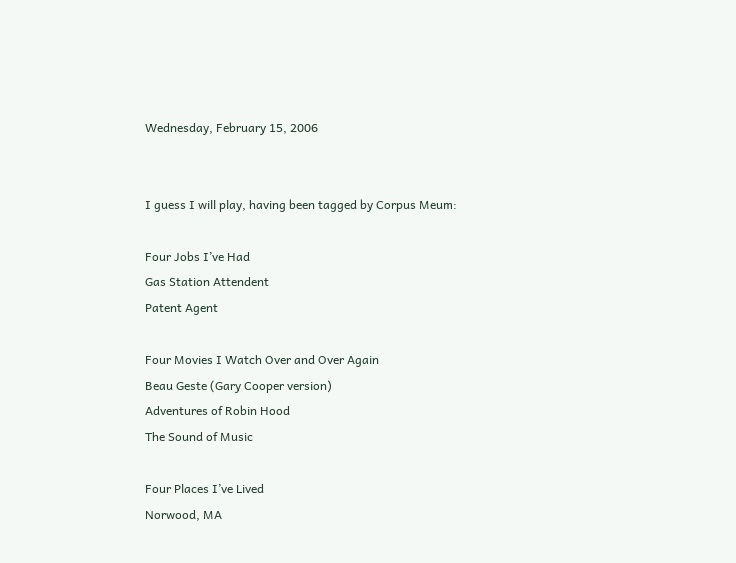Wednesday, February 15, 2006


I guess I will play, having been tagged by Corpus Meum:

Four Jobs I’ve Had
Gas Station Attendent
Patent Agent

Four Movies I Watch Over and Over Again
Beau Geste (Gary Cooper version)
Adventures of Robin Hood
The Sound of Music

Four Places I’ve Lived
Norwood, MA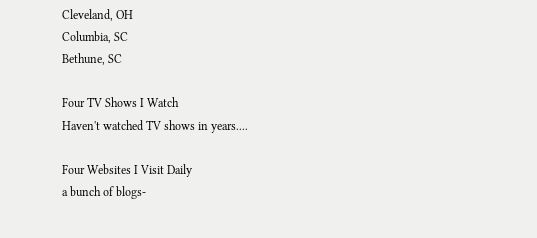Cleveland, OH
Columbia, SC
Bethune, SC

Four TV Shows I Watch
Haven't watched TV shows in years....

Four Websites I Visit Daily
a bunch of blogs-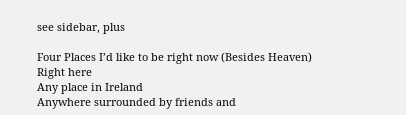see sidebar, plus

Four Places I’d like to be right now (Besides Heaven)
Right here
Any place in Ireland
Anywhere surrounded by friends and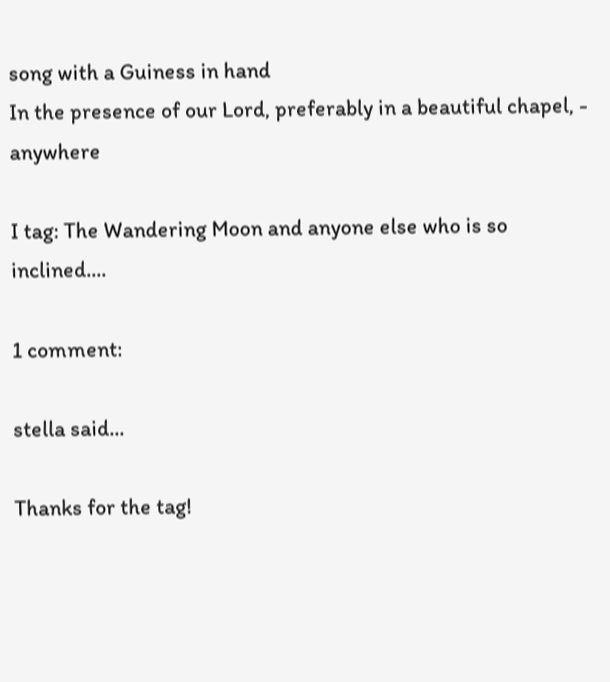song with a Guiness in hand
In the presence of our Lord, preferably in a beautiful chapel, - anywhere

I tag: The Wandering Moon and anyone else who is so inclined....

1 comment:

stella said...

Thanks for the tag!